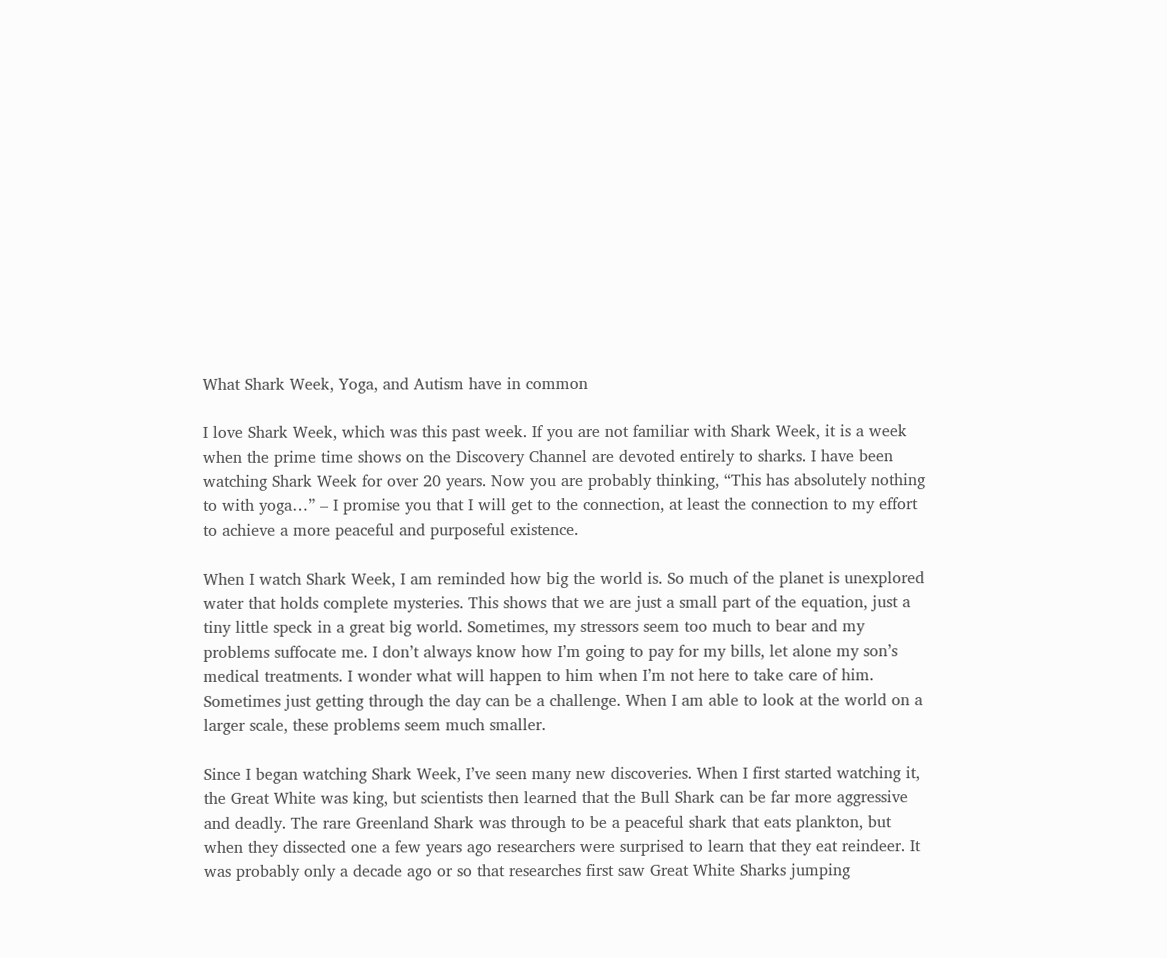What Shark Week, Yoga, and Autism have in common

I love Shark Week, which was this past week. If you are not familiar with Shark Week, it is a week when the prime time shows on the Discovery Channel are devoted entirely to sharks. I have been watching Shark Week for over 20 years. Now you are probably thinking, “This has absolutely nothing to with yoga…” – I promise you that I will get to the connection, at least the connection to my effort to achieve a more peaceful and purposeful existence.

When I watch Shark Week, I am reminded how big the world is. So much of the planet is unexplored water that holds complete mysteries. This shows that we are just a small part of the equation, just a tiny little speck in a great big world. Sometimes, my stressors seem too much to bear and my problems suffocate me. I don’t always know how I’m going to pay for my bills, let alone my son’s medical treatments. I wonder what will happen to him when I’m not here to take care of him. Sometimes just getting through the day can be a challenge. When I am able to look at the world on a larger scale, these problems seem much smaller.

Since I began watching Shark Week, I’ve seen many new discoveries. When I first started watching it, the Great White was king, but scientists then learned that the Bull Shark can be far more aggressive and deadly. The rare Greenland Shark was through to be a peaceful shark that eats plankton, but when they dissected one a few years ago researchers were surprised to learn that they eat reindeer. It was probably only a decade ago or so that researches first saw Great White Sharks jumping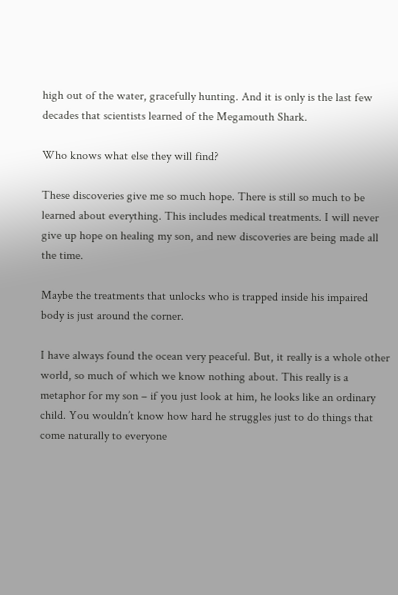high out of the water, gracefully hunting. And it is only is the last few decades that scientists learned of the Megamouth Shark.

Who knows what else they will find?

These discoveries give me so much hope. There is still so much to be learned about everything. This includes medical treatments. I will never give up hope on healing my son, and new discoveries are being made all the time.

Maybe the treatments that unlocks who is trapped inside his impaired body is just around the corner.

I have always found the ocean very peaceful. But, it really is a whole other world, so much of which we know nothing about. This really is a metaphor for my son – if you just look at him, he looks like an ordinary child. You wouldn’t know how hard he struggles just to do things that come naturally to everyone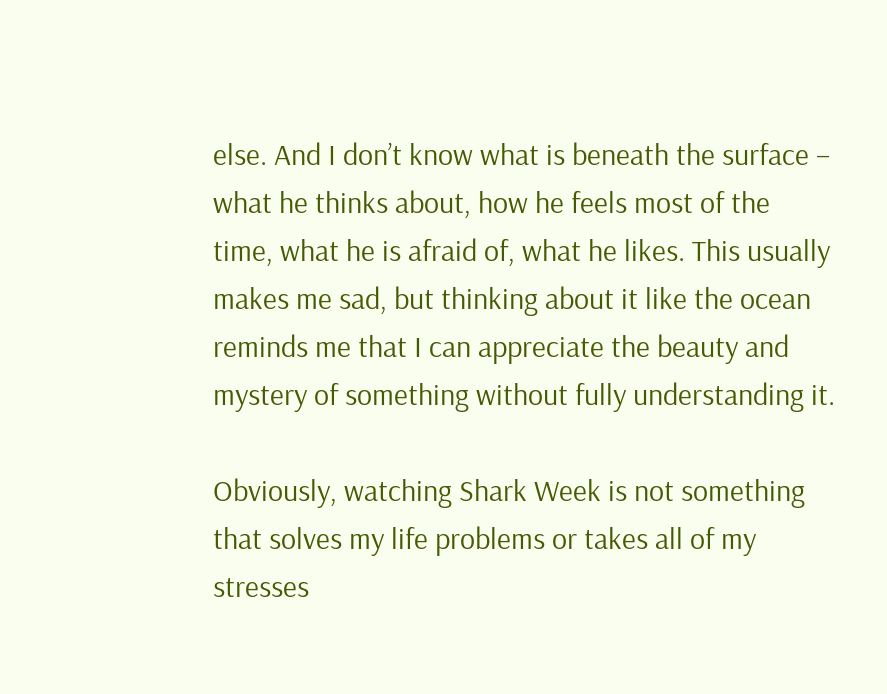else. And I don’t know what is beneath the surface – what he thinks about, how he feels most of the time, what he is afraid of, what he likes. This usually makes me sad, but thinking about it like the ocean reminds me that I can appreciate the beauty and mystery of something without fully understanding it.

Obviously, watching Shark Week is not something that solves my life problems or takes all of my stresses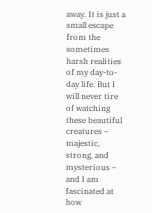away. It is just a small escape from the sometimes harsh realities of my day-to-day life. But I will never tire of watching these beautiful creatures – majestic, strong, and mysterious – and I am fascinated at how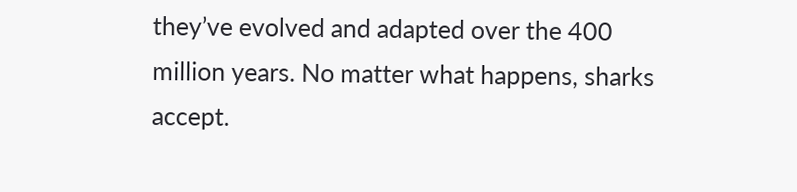they’ve evolved and adapted over the 400 million years. No matter what happens, sharks accept.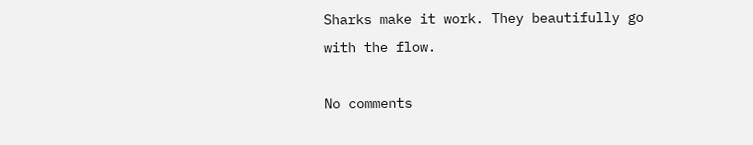Sharks make it work. They beautifully go with the flow.

No comments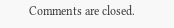Comments are closed.